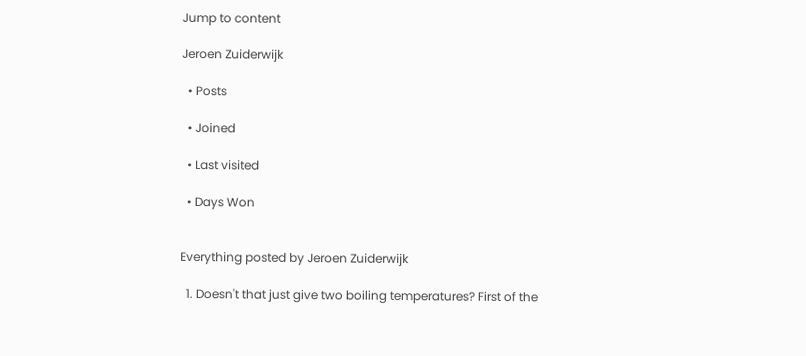Jump to content

Jeroen Zuiderwijk

  • Posts

  • Joined

  • Last visited

  • Days Won


Everything posted by Jeroen Zuiderwijk

  1. Doesn't that just give two boiling temperatures? First of the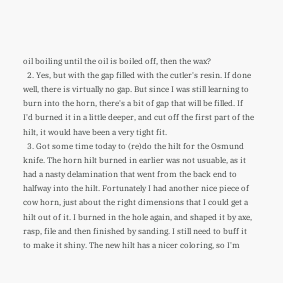oil boiling until the oil is boiled off, then the wax?
  2. Yes, but with the gap filled with the cutler's resin. If done well, there is virtually no gap. But since I was still learning to burn into the horn, there's a bit of gap that will be filled. If I'd burned it in a little deeper, and cut off the first part of the hilt, it would have been a very tight fit.
  3. Got some time today to (re)do the hilt for the Osmund knife. The horn hilt burned in earlier was not usuable, as it had a nasty delamination that went from the back end to halfway into the hilt. Fortunately I had another nice piece of cow horn, just about the right dimensions that I could get a hilt out of it. I burned in the hole again, and shaped it by axe, rasp, file and then finished by sanding. I still need to buff it to make it shiny. The new hilt has a nicer coloring, so I'm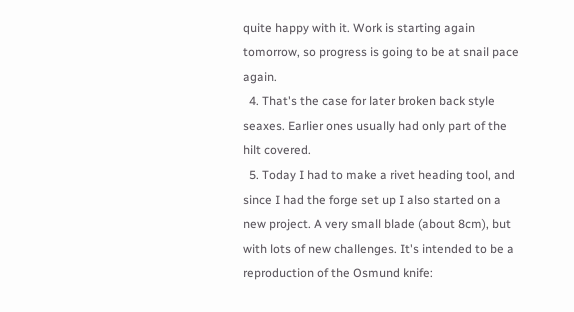quite happy with it. Work is starting again tomorrow, so progress is going to be at snail pace again.
  4. That's the case for later broken back style seaxes. Earlier ones usually had only part of the hilt covered.
  5. Today I had to make a rivet heading tool, and since I had the forge set up I also started on a new project. A very small blade (about 8cm), but with lots of new challenges. It's intended to be a reproduction of the Osmund knife: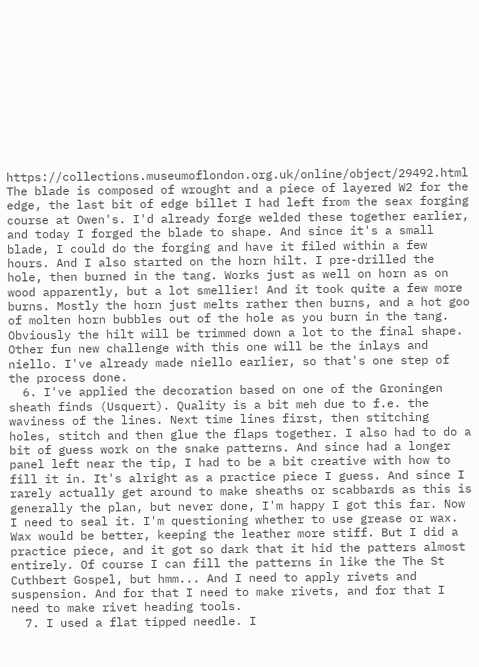https://collections.museumoflondon.org.uk/online/object/29492.html The blade is composed of wrought and a piece of layered W2 for the edge, the last bit of edge billet I had left from the seax forging course at Owen's. I'd already forge welded these together earlier, and today I forged the blade to shape. And since it's a small blade, I could do the forging and have it filed within a few hours. And I also started on the horn hilt. I pre-drilled the hole, then burned in the tang. Works just as well on horn as on wood apparently, but a lot smellier! And it took quite a few more burns. Mostly the horn just melts rather then burns, and a hot goo of molten horn bubbles out of the hole as you burn in the tang. Obviously the hilt will be trimmed down a lot to the final shape. Other fun new challenge with this one will be the inlays and niello. I've already made niello earlier, so that's one step of the process done.
  6. I've applied the decoration based on one of the Groningen sheath finds (Usquert). Quality is a bit meh due to f.e. the waviness of the lines. Next time lines first, then stitching holes, stitch and then glue the flaps together. I also had to do a bit of guess work on the snake patterns. And since had a longer panel left near the tip, I had to be a bit creative with how to fill it in. It's alright as a practice piece I guess. And since I rarely actually get around to make sheaths or scabbards as this is generally the plan, but never done, I'm happy I got this far. Now I need to seal it. I'm questioning whether to use grease or wax. Wax would be better, keeping the leather more stiff. But I did a practice piece, and it got so dark that it hid the patters almost entirely. Of course I can fill the patterns in like the The St Cuthbert Gospel, but hmm... And I need to apply rivets and suspension. And for that I need to make rivets, and for that I need to make rivet heading tools.
  7. I used a flat tipped needle. I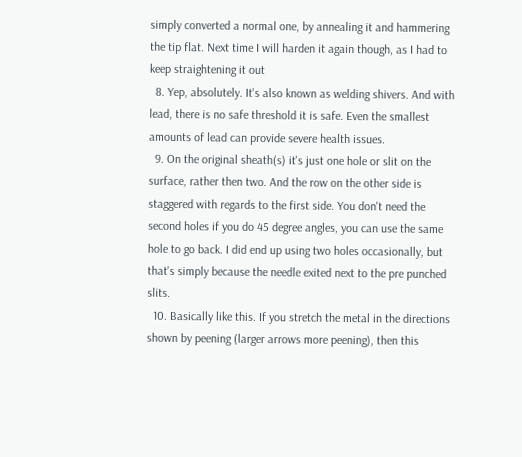simply converted a normal one, by annealing it and hammering the tip flat. Next time I will harden it again though, as I had to keep straightening it out
  8. Yep, absolutely. It's also known as welding shivers. And with lead, there is no safe threshold it is safe. Even the smallest amounts of lead can provide severe health issues.
  9. On the original sheath(s) it's just one hole or slit on the surface, rather then two. And the row on the other side is staggered with regards to the first side. You don't need the second holes if you do 45 degree angles, you can use the same hole to go back. I did end up using two holes occasionally, but that's simply because the needle exited next to the pre punched slits.
  10. Basically like this. If you stretch the metal in the directions shown by peening (larger arrows more peening), then this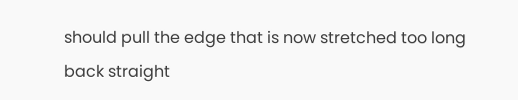should pull the edge that is now stretched too long back straight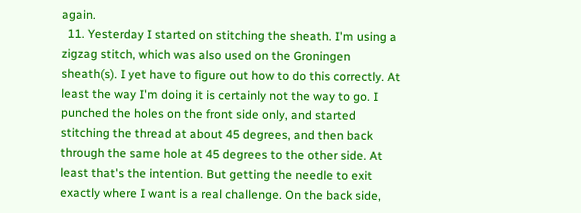again.
  11. Yesterday I started on stitching the sheath. I'm using a zigzag stitch, which was also used on the Groningen sheath(s). I yet have to figure out how to do this correctly. At least the way I'm doing it is certainly not the way to go. I punched the holes on the front side only, and started stitching the thread at about 45 degrees, and then back through the same hole at 45 degrees to the other side. At least that's the intention. But getting the needle to exit exactly where I want is a real challenge. On the back side,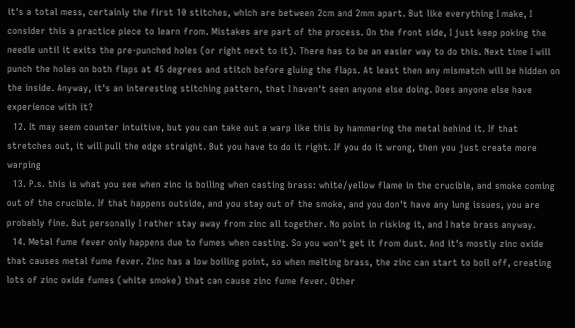it's a total mess, certainly the first 10 stitches, which are between 2cm and 2mm apart. But like everything I make, I consider this a practice piece to learn from. Mistakes are part of the process. On the front side, I just keep poking the needle until it exits the pre-punched holes (or right next to it). There has to be an easier way to do this. Next time I will punch the holes on both flaps at 45 degrees and stitch before gluing the flaps. At least then any mismatch will be hidden on the inside. Anyway, it's an interesting stitching pattern, that I haven't seen anyone else doing. Does anyone else have experience with it?
  12. It may seem counter intuitive, but you can take out a warp like this by hammering the metal behind it. If that stretches out, it will pull the edge straight. But you have to do it right. If you do it wrong, then you just create more warping
  13. P.s. this is what you see when zinc is boiling when casting brass: white/yellow flame in the crucible, and smoke coming out of the crucible. If that happens outside, and you stay out of the smoke, and you don't have any lung issues, you are probably fine. But personally I rather stay away from zinc all together. No point in risking it, and I hate brass anyway.
  14. Metal fume fever only happens due to fumes when casting. So you won't get it from dust. And it's mostly zinc oxide that causes metal fume fever. Zinc has a low boiling point, so when melting brass, the zinc can start to boil off, creating lots of zinc oxide fumes (white smoke) that can cause zinc fume fever. Other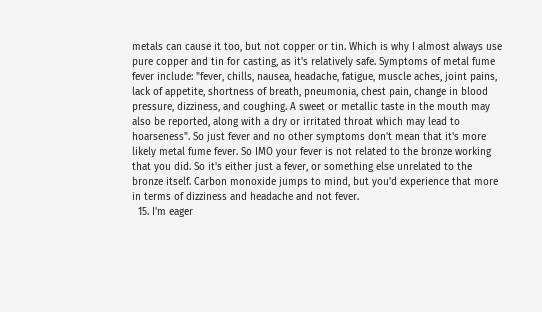metals can cause it too, but not copper or tin. Which is why I almost always use pure copper and tin for casting, as it's relatively safe. Symptoms of metal fume fever include: "fever, chills, nausea, headache, fatigue, muscle aches, joint pains, lack of appetite, shortness of breath, pneumonia, chest pain, change in blood pressure, dizziness, and coughing. A sweet or metallic taste in the mouth may also be reported, along with a dry or irritated throat which may lead to hoarseness". So just fever and no other symptoms don't mean that it's more likely metal fume fever. So IMO your fever is not related to the bronze working that you did. So it's either just a fever, or something else unrelated to the bronze itself. Carbon monoxide jumps to mind, but you'd experience that more in terms of dizziness and headache and not fever.
  15. I'm eager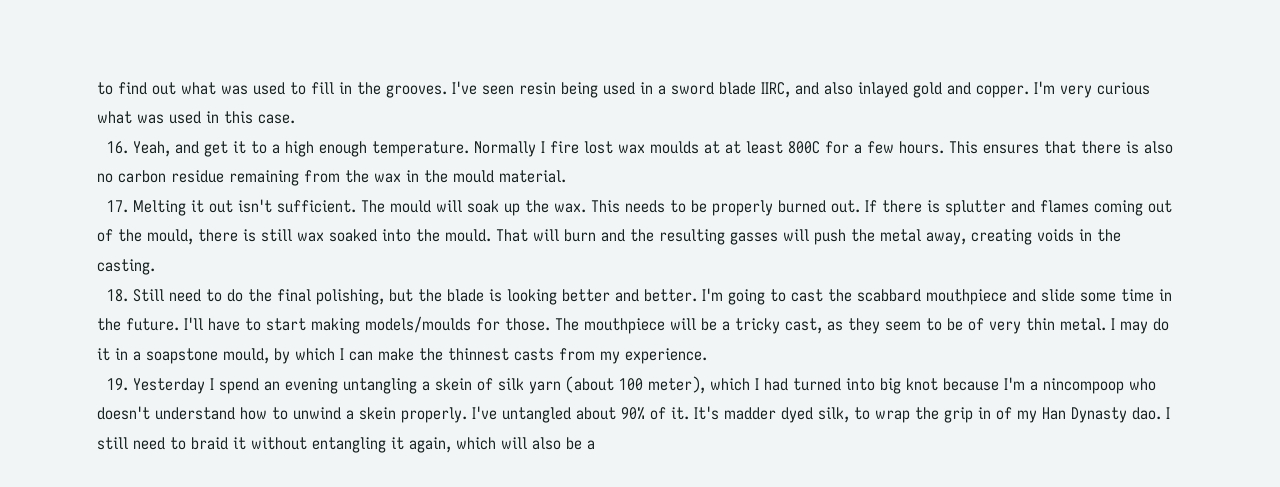to find out what was used to fill in the grooves. I've seen resin being used in a sword blade IIRC, and also inlayed gold and copper. I'm very curious what was used in this case.
  16. Yeah, and get it to a high enough temperature. Normally I fire lost wax moulds at at least 800C for a few hours. This ensures that there is also no carbon residue remaining from the wax in the mould material.
  17. Melting it out isn't sufficient. The mould will soak up the wax. This needs to be properly burned out. If there is splutter and flames coming out of the mould, there is still wax soaked into the mould. That will burn and the resulting gasses will push the metal away, creating voids in the casting.
  18. Still need to do the final polishing, but the blade is looking better and better. I'm going to cast the scabbard mouthpiece and slide some time in the future. I'll have to start making models/moulds for those. The mouthpiece will be a tricky cast, as they seem to be of very thin metal. I may do it in a soapstone mould, by which I can make the thinnest casts from my experience.
  19. Yesterday I spend an evening untangling a skein of silk yarn (about 100 meter), which I had turned into big knot because I'm a nincompoop who doesn't understand how to unwind a skein properly. I've untangled about 90% of it. It's madder dyed silk, to wrap the grip in of my Han Dynasty dao. I still need to braid it without entangling it again, which will also be a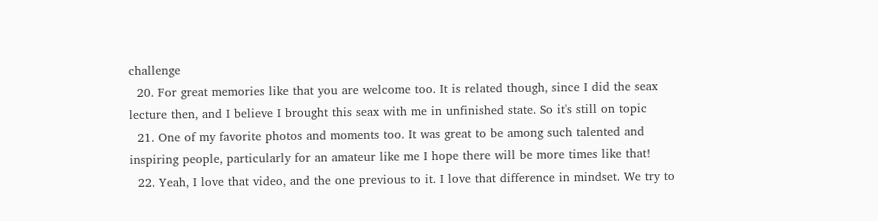challenge
  20. For great memories like that you are welcome too. It is related though, since I did the seax lecture then, and I believe I brought this seax with me in unfinished state. So it's still on topic
  21. One of my favorite photos and moments too. It was great to be among such talented and inspiring people, particularly for an amateur like me I hope there will be more times like that!
  22. Yeah, I love that video, and the one previous to it. I love that difference in mindset. We try to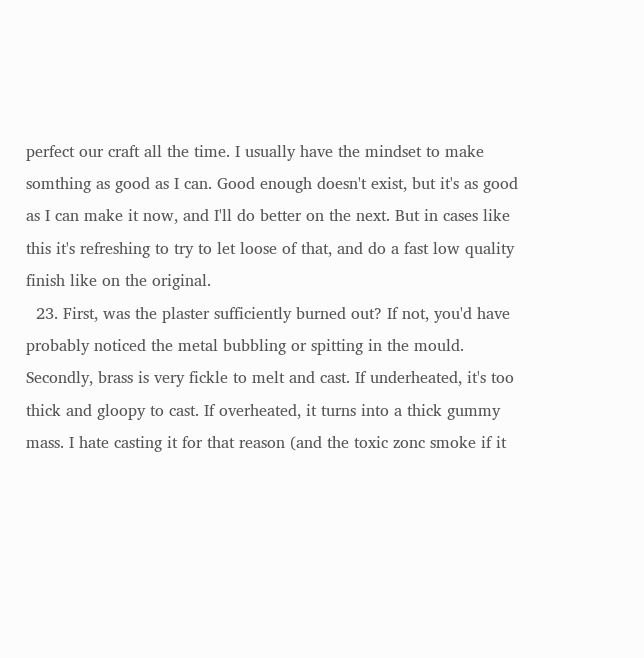perfect our craft all the time. I usually have the mindset to make somthing as good as I can. Good enough doesn't exist, but it's as good as I can make it now, and I'll do better on the next. But in cases like this it's refreshing to try to let loose of that, and do a fast low quality finish like on the original.
  23. First, was the plaster sufficiently burned out? If not, you'd have probably noticed the metal bubbling or spitting in the mould. Secondly, brass is very fickle to melt and cast. If underheated, it's too thick and gloopy to cast. If overheated, it turns into a thick gummy mass. I hate casting it for that reason (and the toxic zonc smoke if it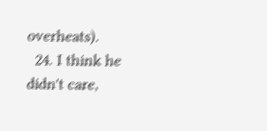overheats).
  24. I think he didn't care,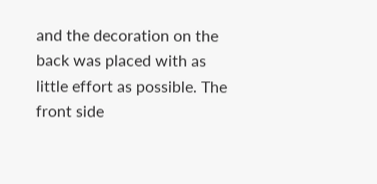and the decoration on the back was placed with as little effort as possible. The front side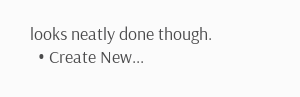looks neatly done though.
  • Create New...